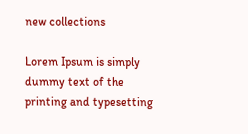new collections

Lorem Ipsum is simply dummy text of the printing and typesetting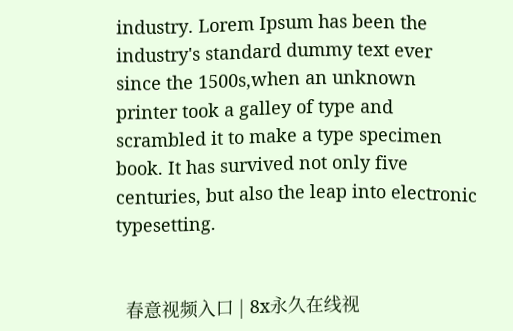industry. Lorem Ipsum has been the industry's standard dummy text ever since the 1500s,when an unknown printer took a galley of type and scrambled it to make a type specimen book. It has survived not only five centuries, but also the leap into electronic typesetting.


  春意视频入口 | 8x永久在线视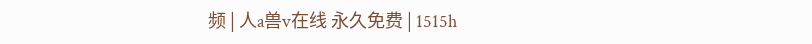频 | 人a兽v在线 永久免费 | 1515h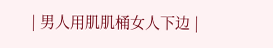| 男人用肌肌桶女人下边 |